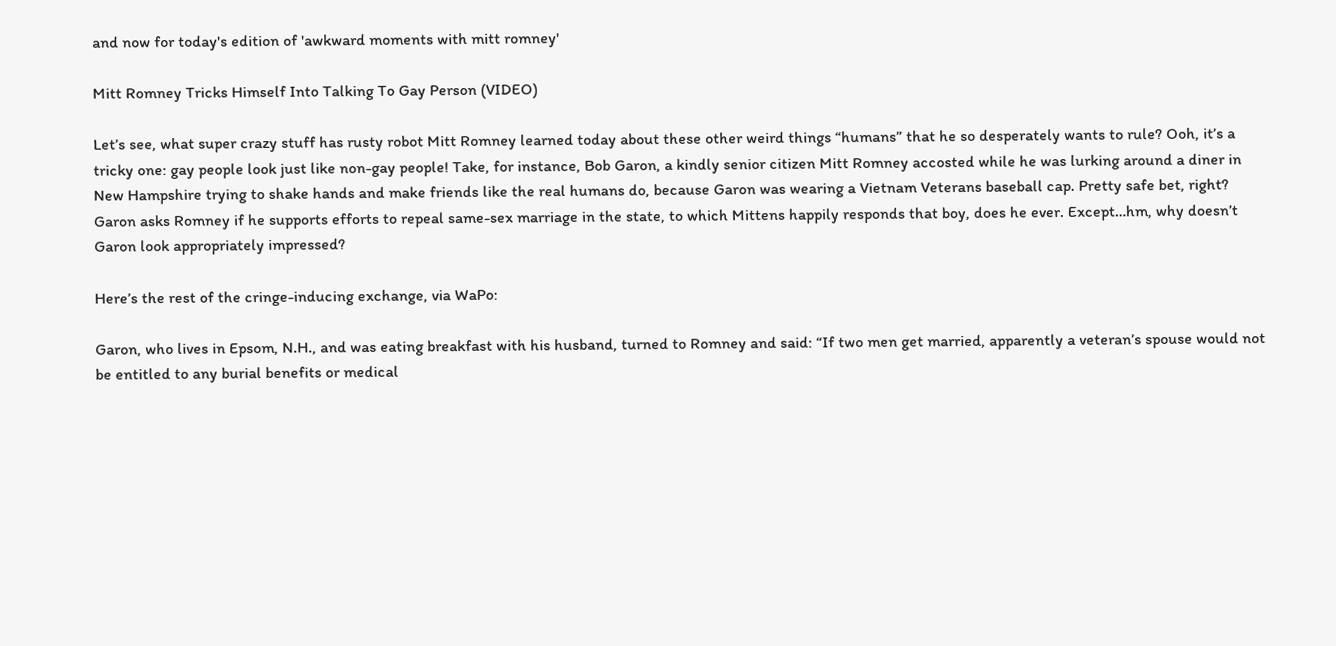and now for today's edition of 'awkward moments with mitt romney'

Mitt Romney Tricks Himself Into Talking To Gay Person (VIDEO)

Let’s see, what super crazy stuff has rusty robot Mitt Romney learned today about these other weird things “humans” that he so desperately wants to rule? Ooh, it’s a tricky one: gay people look just like non-gay people! Take, for instance, Bob Garon, a kindly senior citizen Mitt Romney accosted while he was lurking around a diner in New Hampshire trying to shake hands and make friends like the real humans do, because Garon was wearing a Vietnam Veterans baseball cap. Pretty safe bet, right? Garon asks Romney if he supports efforts to repeal same-sex marriage in the state, to which Mittens happily responds that boy, does he ever. Except…hm, why doesn’t Garon look appropriately impressed?

Here’s the rest of the cringe-inducing exchange, via WaPo:

Garon, who lives in Epsom, N.H., and was eating breakfast with his husband, turned to Romney and said: “If two men get married, apparently a veteran’s spouse would not be entitled to any burial benefits or medical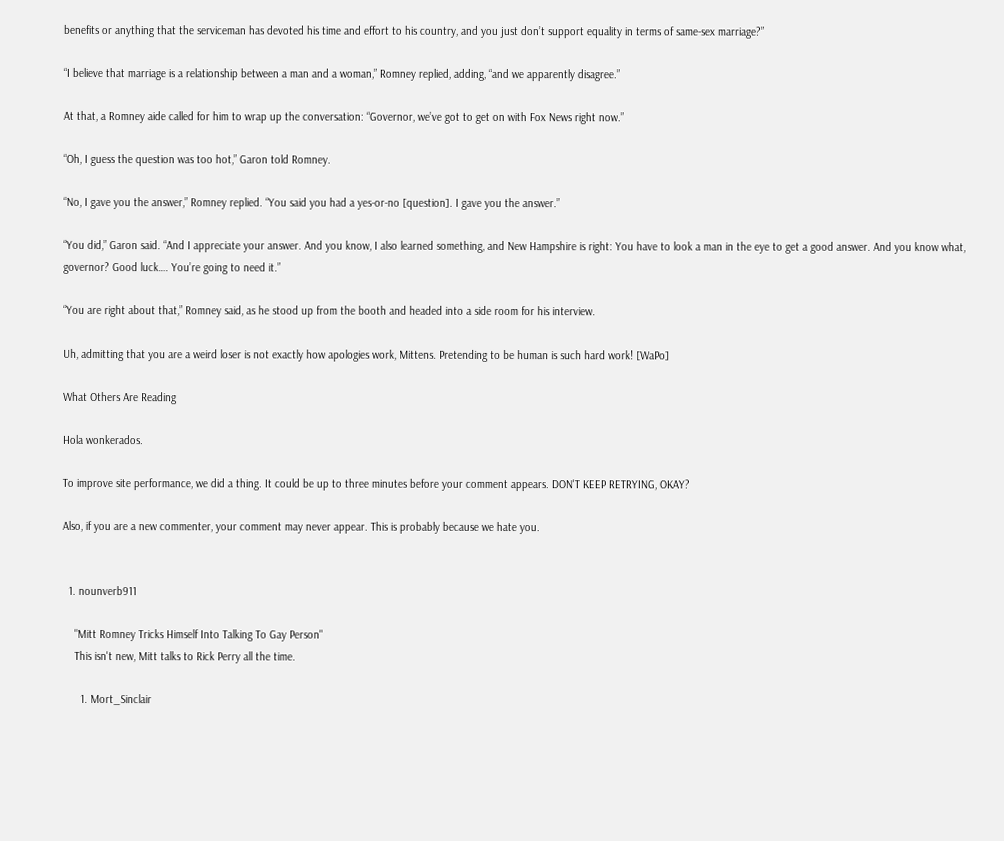benefits or anything that the serviceman has devoted his time and effort to his country, and you just don’t support equality in terms of same-sex marriage?”

“I believe that marriage is a relationship between a man and a woman,” Romney replied, adding, “and we apparently disagree.”

At that, a Romney aide called for him to wrap up the conversation: “Governor, we’ve got to get on with Fox News right now.”

“Oh, I guess the question was too hot,” Garon told Romney.

“No, I gave you the answer,” Romney replied. “You said you had a yes-or-no [question]. I gave you the answer.”

“You did,” Garon said. “And I appreciate your answer. And you know, I also learned something, and New Hampshire is right: You have to look a man in the eye to get a good answer. And you know what, governor? Good luck…. You’re going to need it.”

“You are right about that,” Romney said, as he stood up from the booth and headed into a side room for his interview.

Uh, admitting that you are a weird loser is not exactly how apologies work, Mittens. Pretending to be human is such hard work! [WaPo]

What Others Are Reading

Hola wonkerados.

To improve site performance, we did a thing. It could be up to three minutes before your comment appears. DON'T KEEP RETRYING, OKAY?

Also, if you are a new commenter, your comment may never appear. This is probably because we hate you.


  1. nounverb911

    "Mitt Romney Tricks Himself Into Talking To Gay Person"
    This isn't new, Mitt talks to Rick Perry all the time.

      1. Mort_Sinclair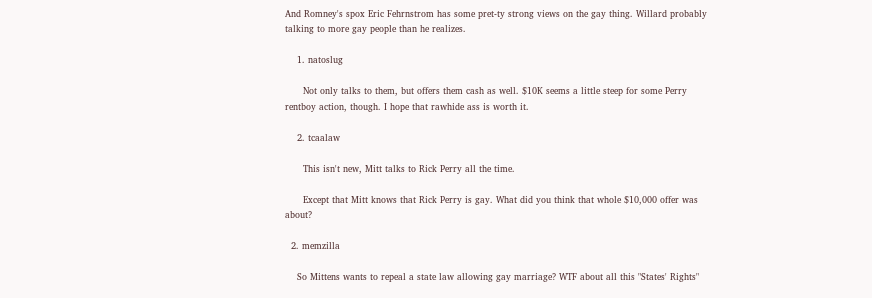And Romney's spox Eric Fehrnstrom has some pret-ty strong views on the gay thing. Willard probably talking to more gay people than he realizes.

    1. natoslug

      Not only talks to them, but offers them cash as well. $10K seems a little steep for some Perry rentboy action, though. I hope that rawhide ass is worth it.

    2. tcaalaw

      This isn't new, Mitt talks to Rick Perry all the time.

      Except that Mitt knows that Rick Perry is gay. What did you think that whole $10,000 offer was about?

  2. memzilla

    So Mittens wants to repeal a state law allowing gay marriage? WTF about all this "States' Rights"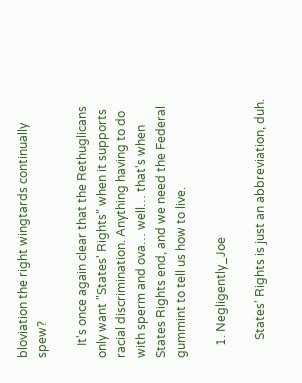bloviation the right wingtards continually spew?

    It's once again clear that the Rethuglicans only want "States' Rights" when it supports racial discrimination. Anything having to do with sperm and ova… well… that's when States Rights end, and we need the Federal gummint to tell us how to live.

    1. Negligently_Joe

      States' Rights is just an abbreviation, duh.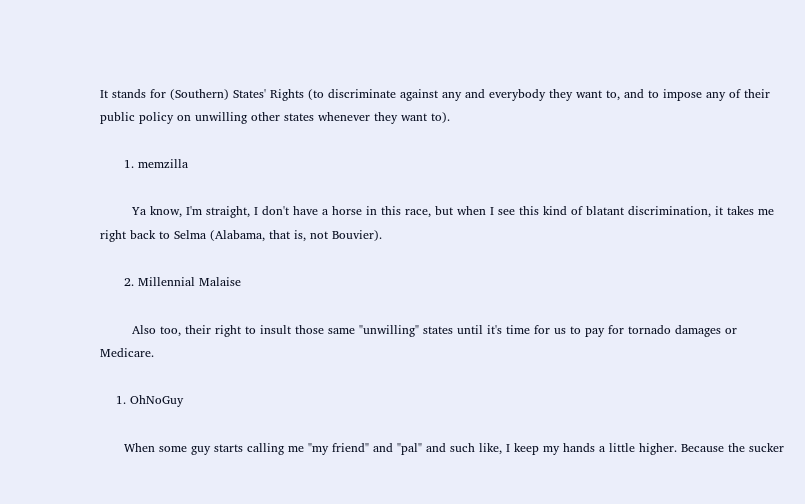It stands for (Southern) States' Rights (to discriminate against any and everybody they want to, and to impose any of their public policy on unwilling other states whenever they want to).

      1. memzilla

        Ya know, I'm straight, I don't have a horse in this race, but when I see this kind of blatant discrimination, it takes me right back to Selma (Alabama, that is, not Bouvier).

      2. Millennial Malaise

        Also too, their right to insult those same "unwilling" states until it's time for us to pay for tornado damages or Medicare.

    1. OhNoGuy

      When some guy starts calling me "my friend" and "pal" and such like, I keep my hands a little higher. Because the sucker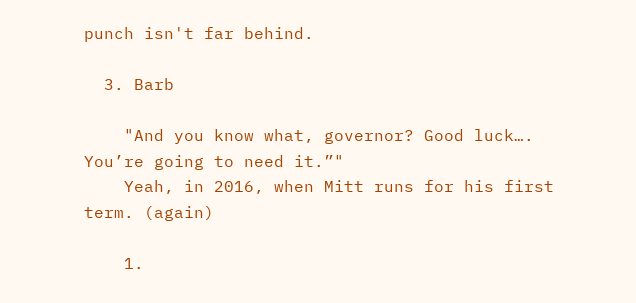punch isn't far behind.

  3. Barb

    "And you know what, governor? Good luck…. You’re going to need it.”"
    Yeah, in 2016, when Mitt runs for his first term. (again)

    1.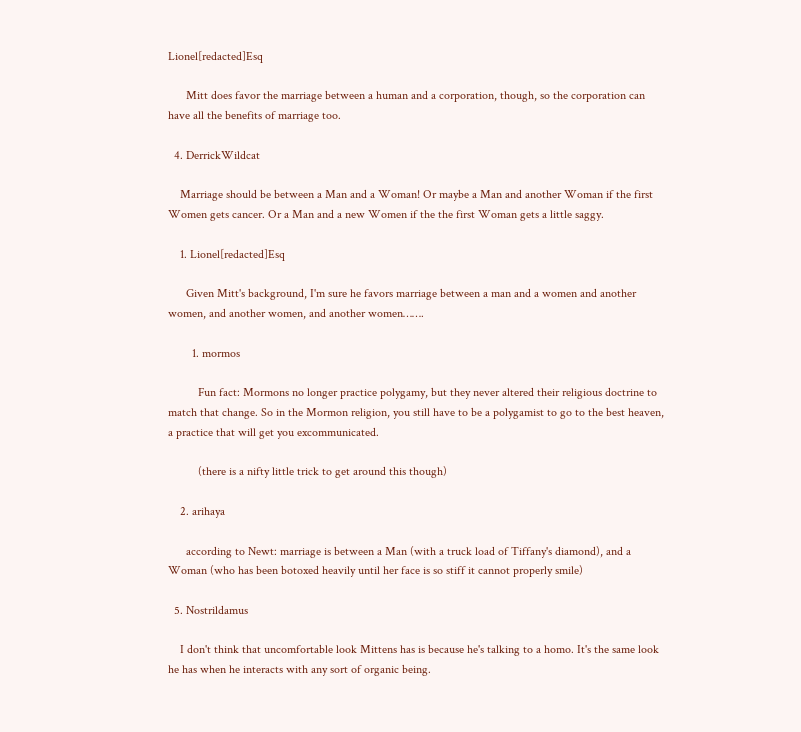Lionel[redacted]Esq

      Mitt does favor the marriage between a human and a corporation, though, so the corporation can have all the benefits of marriage too.

  4. DerrickWildcat

    Marriage should be between a Man and a Woman! Or maybe a Man and another Woman if the first Women gets cancer. Or a Man and a new Women if the the first Woman gets a little saggy.

    1. Lionel[redacted]Esq

      Given Mitt's background, I'm sure he favors marriage between a man and a women and another women, and another women, and another women…….

        1. mormos

          Fun fact: Mormons no longer practice polygamy, but they never altered their religious doctrine to match that change. So in the Mormon religion, you still have to be a polygamist to go to the best heaven, a practice that will get you excommunicated.

          (there is a nifty little trick to get around this though)

    2. arihaya

      according to Newt: marriage is between a Man (with a truck load of Tiffany's diamond), and a Woman (who has been botoxed heavily until her face is so stiff it cannot properly smile)

  5. Nostrildamus

    I don't think that uncomfortable look Mittens has is because he's talking to a homo. It's the same look he has when he interacts with any sort of organic being.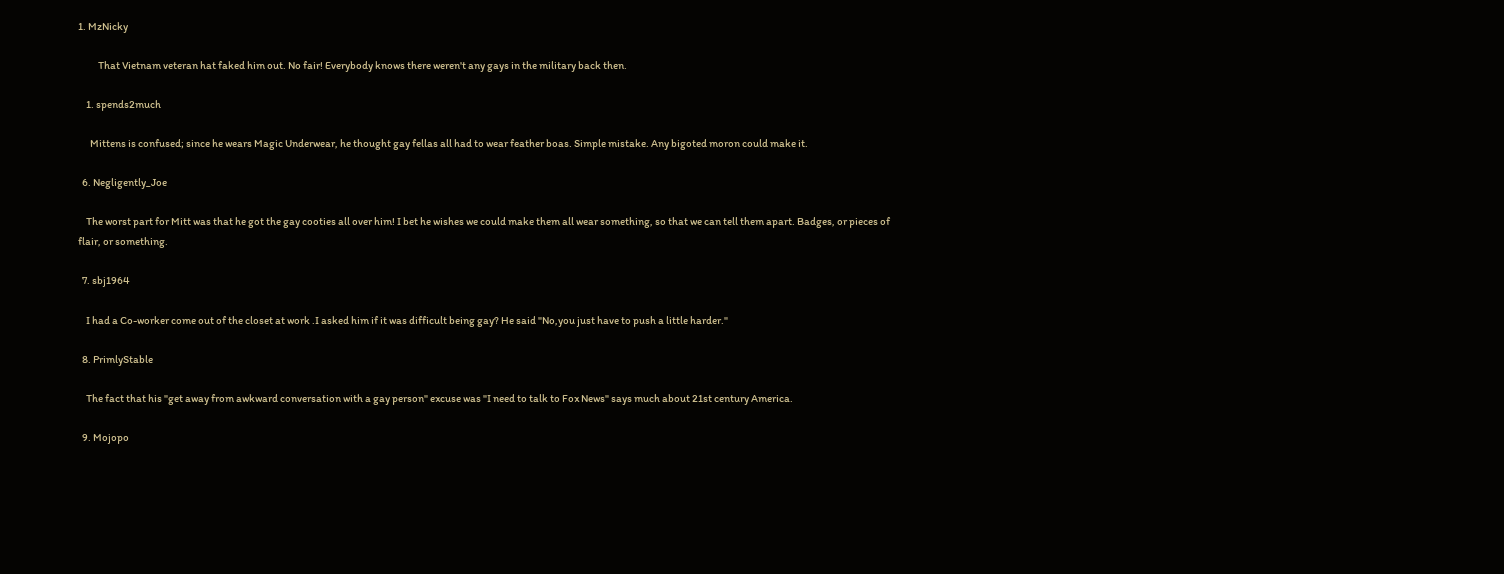1. MzNicky

          That Vietnam veteran hat faked him out. No fair! Everybody knows there weren't any gays in the military back then.

    1. spends2much

      Mittens is confused; since he wears Magic Underwear, he thought gay fellas all had to wear feather boas. Simple mistake. Any bigoted moron could make it.

  6. Negligently_Joe

    The worst part for Mitt was that he got the gay cooties all over him! I bet he wishes we could make them all wear something, so that we can tell them apart. Badges, or pieces of flair, or something.

  7. sbj1964

    I had a Co-worker come out of the closet at work .I asked him if it was difficult being gay? He said "No,you just have to push a little harder."

  8. PrimlyStable

    The fact that his "get away from awkward conversation with a gay person" excuse was "I need to talk to Fox News" says much about 21st century America.

  9. Mojopo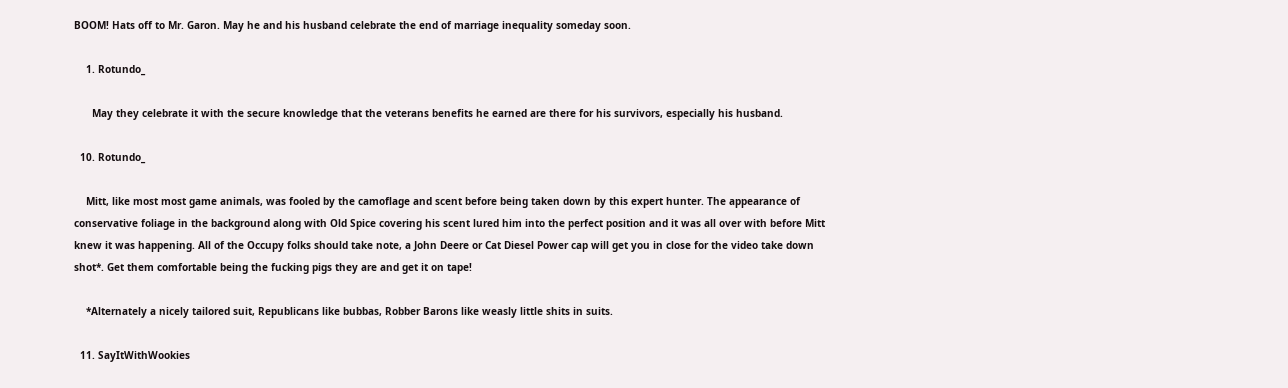BOOM! Hats off to Mr. Garon. May he and his husband celebrate the end of marriage inequality someday soon.

    1. Rotundo_

      May they celebrate it with the secure knowledge that the veterans benefits he earned are there for his survivors, especially his husband.

  10. Rotundo_

    Mitt, like most most game animals, was fooled by the camoflage and scent before being taken down by this expert hunter. The appearance of conservative foliage in the background along with Old Spice covering his scent lured him into the perfect position and it was all over with before Mitt knew it was happening. All of the Occupy folks should take note, a John Deere or Cat Diesel Power cap will get you in close for the video take down shot*. Get them comfortable being the fucking pigs they are and get it on tape!

    *Alternately a nicely tailored suit, Republicans like bubbas, Robber Barons like weasly little shits in suits.

  11. SayItWithWookies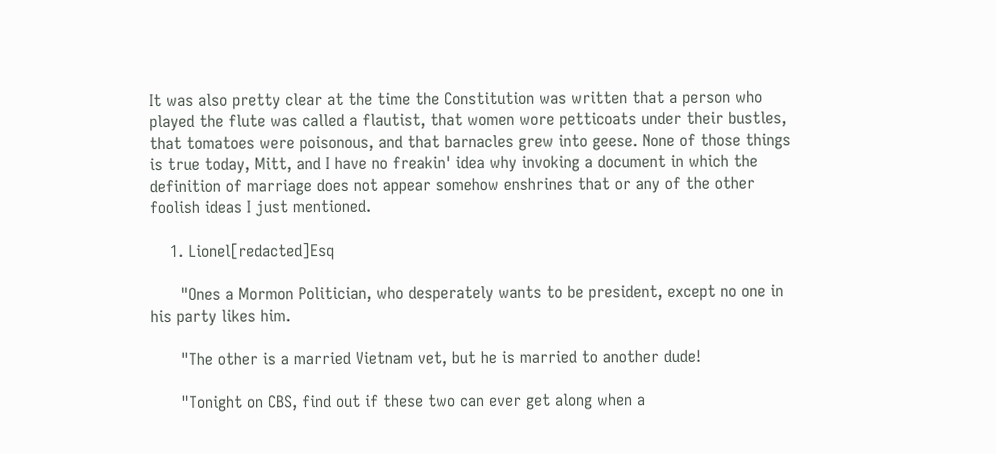It was also pretty clear at the time the Constitution was written that a person who played the flute was called a flautist, that women wore petticoats under their bustles, that tomatoes were poisonous, and that barnacles grew into geese. None of those things is true today, Mitt, and I have no freakin' idea why invoking a document in which the definition of marriage does not appear somehow enshrines that or any of the other foolish ideas I just mentioned.

    1. Lionel[redacted]Esq

      "Ones a Mormon Politician, who desperately wants to be president, except no one in his party likes him.

      "The other is a married Vietnam vet, but he is married to another dude!

      "Tonight on CBS, find out if these two can ever get along when a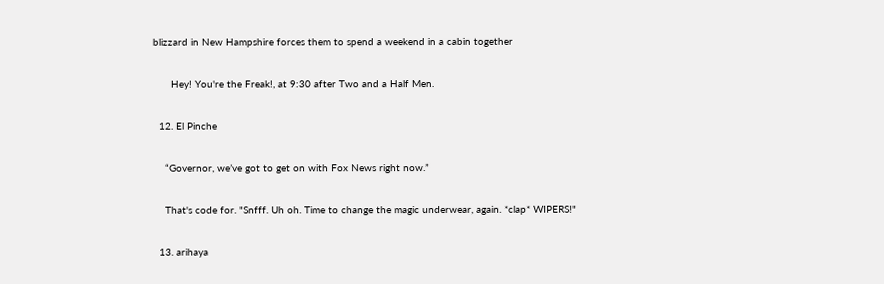blizzard in New Hampshire forces them to spend a weekend in a cabin together

      Hey! You're the Freak!, at 9:30 after Two and a Half Men.

  12. El Pinche

    “Governor, we’ve got to get on with Fox News right now.”

    That's code for. "Snfff. Uh oh. Time to change the magic underwear, again. *clap* WIPERS!"

  13. arihaya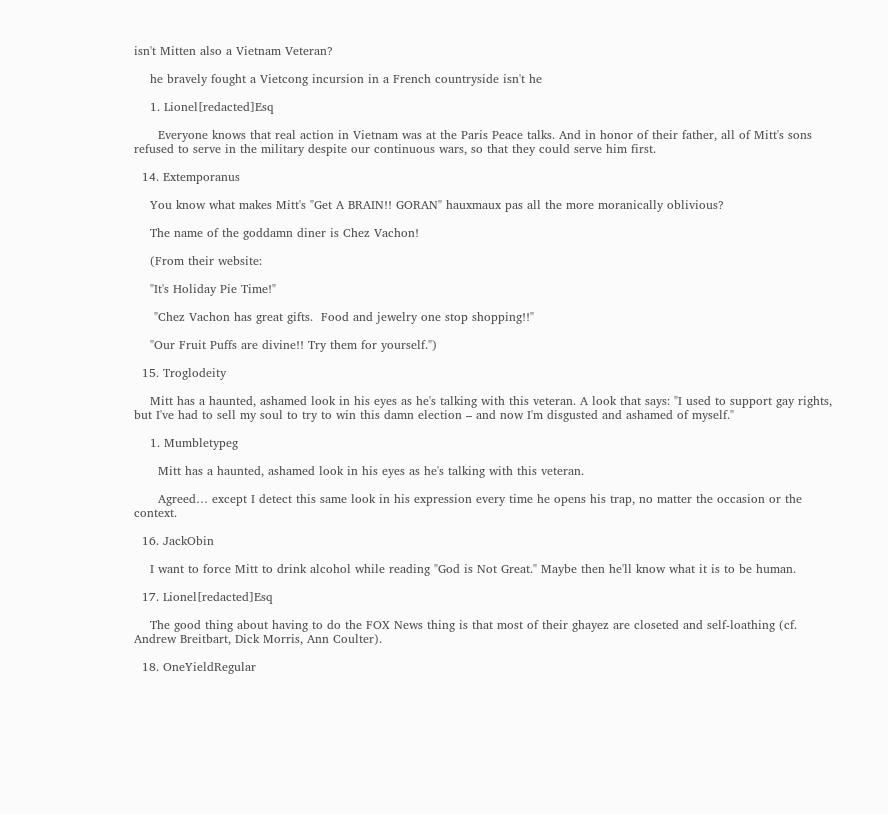isn't Mitten also a Vietnam Veteran?

    he bravely fought a Vietcong incursion in a French countryside isn't he

    1. Lionel[redacted]Esq

      Everyone knows that real action in Vietnam was at the Paris Peace talks. And in honor of their father, all of Mitt's sons refused to serve in the military despite our continuous wars, so that they could serve him first.

  14. Extemporanus

    You know what makes Mitt's "Get A BRAIN!! GORAN" hauxmaux pas all the more moranically oblivious?

    The name of the goddamn diner is Chez Vachon!

    (From their website:

    "It's Holiday Pie Time!"

     "Chez Vachon has great gifts.  Food and jewelry one stop shopping!!"

    "Our Fruit Puffs are divine!! Try them for yourself.")

  15. Troglodeity

    Mitt has a haunted, ashamed look in his eyes as he's talking with this veteran. A look that says: "I used to support gay rights, but I've had to sell my soul to try to win this damn election – and now I'm disgusted and ashamed of myself."

    1. Mumbletypeg

      Mitt has a haunted, ashamed look in his eyes as he's talking with this veteran.

      Agreed… except I detect this same look in his expression every time he opens his trap, no matter the occasion or the context.

  16. JackObin

    I want to force Mitt to drink alcohol while reading "God is Not Great." Maybe then he'll know what it is to be human.

  17. Lionel[redacted]Esq

    The good thing about having to do the FOX News thing is that most of their ghayez are closeted and self-loathing (cf. Andrew Breitbart, Dick Morris, Ann Coulter).

  18. OneYieldRegular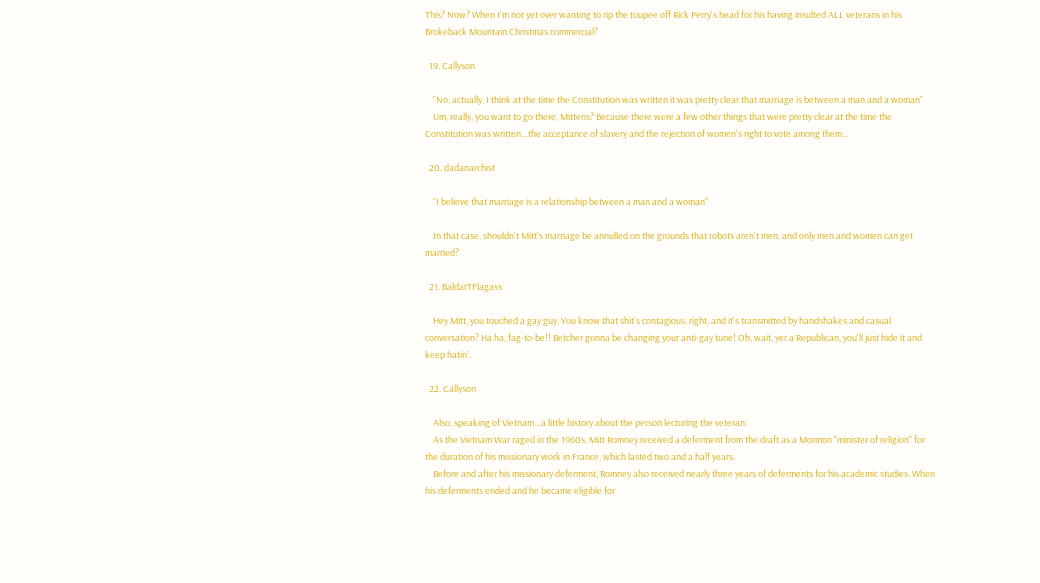This? Now? When I'm not yet over wanting to rip the toupee off Rick Perry's head for his having insulted ALL veterans in his Brokeback Mountain Christmas commercial?

  19. Callyson

    "No, actually, I think at the time the Constitution was written it was pretty clear that marriage is between a man and a woman"
    Um, really, you want to go there, Mittens? Because there were a few other things that were pretty clear at the time the Constitution was written…the acceptance of slavery and the rejection of women's right to vote among them…

  20. dadanarchist

    “I believe that marriage is a relationship between a man and a woman"

    In that case, shouldn't Mitt's marriage be annulled on the grounds that robots aren't men, and only men and women can get married?

  21. BaldarTFlagass

    Hey Mitt, you touched a gay guy. You know that shit's contagious, right, and it's transmitted by handshakes and casual conversation? Ha ha, fag-to-be!! Betcher gonna be changing your anti-gay tune! Oh, wait, yer a Republican, you'll just hide it and keep hatin'.

  22. Callyson

    Also, speaking of Vietnam…a little history about the person lecturing the veteran:
    As the Vietnam War raged in the 1960s, Mitt Romney received a deferment from the draft as a Mormon "minister of religion" for the duration of his missionary work in France, which lasted two and a half years.
    Before and after his missionary deferment, Romney also received nearly three years of deferments for his academic studies. When his deferments ended and he became eligible for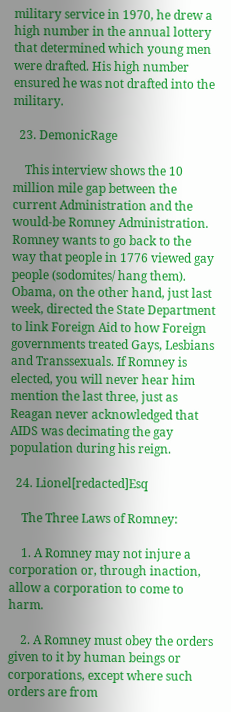military service in 1970, he drew a high number in the annual lottery that determined which young men were drafted. His high number ensured he was not drafted into the military.

  23. DemonicRage

    This interview shows the 10 million mile gap between the current Administration and the would-be Romney Administration. Romney wants to go back to the way that people in 1776 viewed gay people (sodomites/ hang them). Obama, on the other hand, just last week, directed the State Department to link Foreign Aid to how Foreign governments treated Gays, Lesbians and Transsexuals. If Romney is elected, you will never hear him mention the last three, just as Reagan never acknowledged that AIDS was decimating the gay population during his reign.

  24. Lionel[redacted]Esq

    The Three Laws of Romney:

    1. A Romney may not injure a corporation or, through inaction, allow a corporation to come to harm.

    2. A Romney must obey the orders given to it by human beings or corporations, except where such orders are from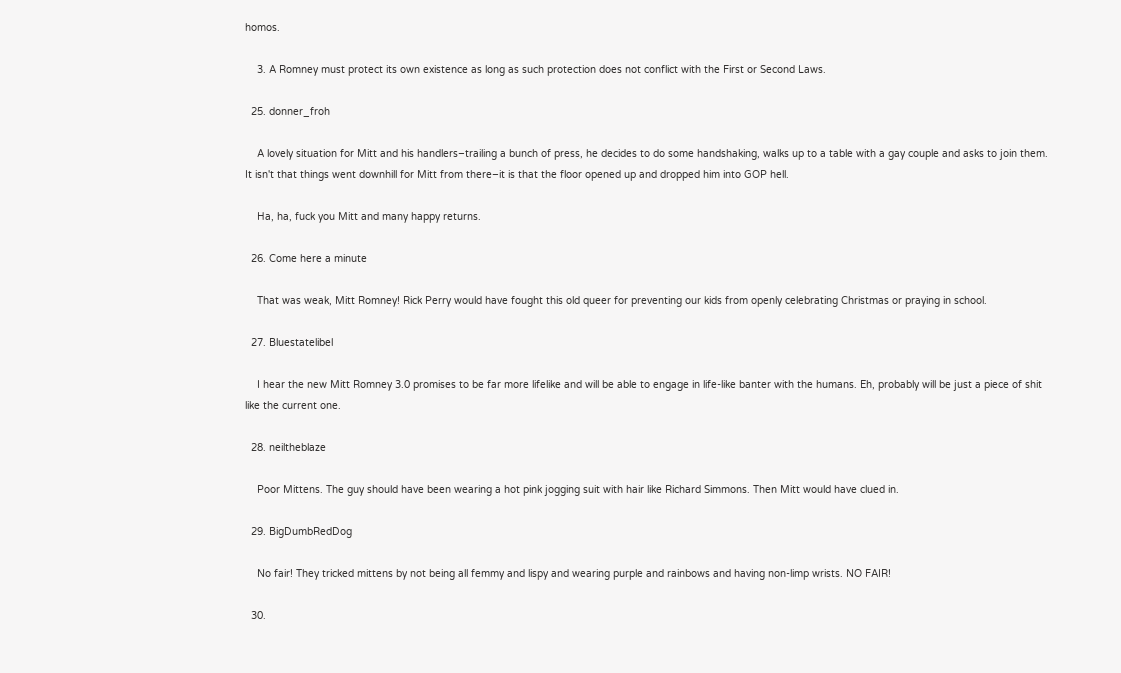homos.

    3. A Romney must protect its own existence as long as such protection does not conflict with the First or Second Laws.

  25. donner_froh

    A lovely situation for Mitt and his handlers–trailing a bunch of press, he decides to do some handshaking, walks up to a table with a gay couple and asks to join them. It isn't that things went downhill for Mitt from there–it is that the floor opened up and dropped him into GOP hell.

    Ha, ha, fuck you Mitt and many happy returns.

  26. Come here a minute

    That was weak, Mitt Romney! Rick Perry would have fought this old queer for preventing our kids from openly celebrating Christmas or praying in school.

  27. Bluestatelibel

    I hear the new Mitt Romney 3.0 promises to be far more lifelike and will be able to engage in life-like banter with the humans. Eh, probably will be just a piece of shit like the current one.

  28. neiltheblaze

    Poor Mittens. The guy should have been wearing a hot pink jogging suit with hair like Richard Simmons. Then Mitt would have clued in.

  29. BigDumbRedDog

    No fair! They tricked mittens by not being all femmy and lispy and wearing purple and rainbows and having non-limp wrists. NO FAIR!

  30.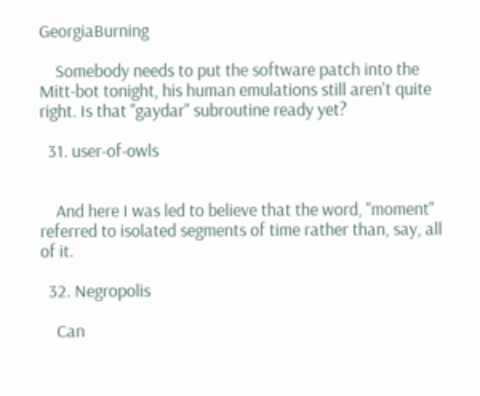GeorgiaBurning

    Somebody needs to put the software patch into the Mitt-bot tonight, his human emulations still aren't quite right. Is that "gaydar" subroutine ready yet?

  31. user-of-owls


    And here I was led to believe that the word, "moment" referred to isolated segments of time rather than, say, all of it.

  32. Negropolis

    Can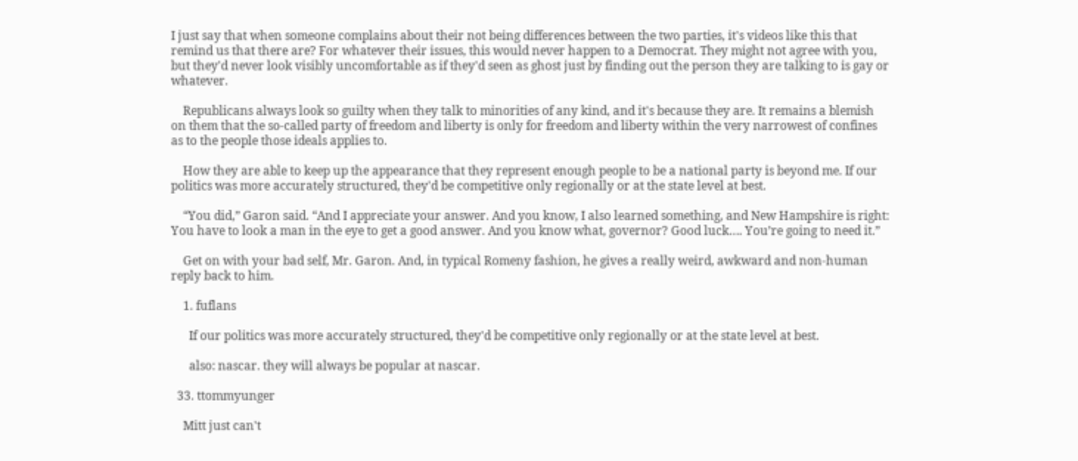I just say that when someone complains about their not being differences between the two parties, it's videos like this that remind us that there are? For whatever their issues, this would never happen to a Democrat. They might not agree with you, but they'd never look visibly uncomfortable as if they'd seen as ghost just by finding out the person they are talking to is gay or whatever.

    Republicans always look so guilty when they talk to minorities of any kind, and it's because they are. It remains a blemish on them that the so-called party of freedom and liberty is only for freedom and liberty within the very narrowest of confines as to the people those ideals applies to.

    How they are able to keep up the appearance that they represent enough people to be a national party is beyond me. If our politics was more accurately structured, they'd be competitive only regionally or at the state level at best.

    “You did,” Garon said. “And I appreciate your answer. And you know, I also learned something, and New Hampshire is right: You have to look a man in the eye to get a good answer. And you know what, governor? Good luck…. You’re going to need it.”

    Get on with your bad self, Mr. Garon. And, in typical Romeny fashion, he gives a really weird, awkward and non-human reply back to him.

    1. fuflans

      If our politics was more accurately structured, they'd be competitive only regionally or at the state level at best.

      also: nascar. they will always be popular at nascar.

  33. ttommyunger

    Mitt just can't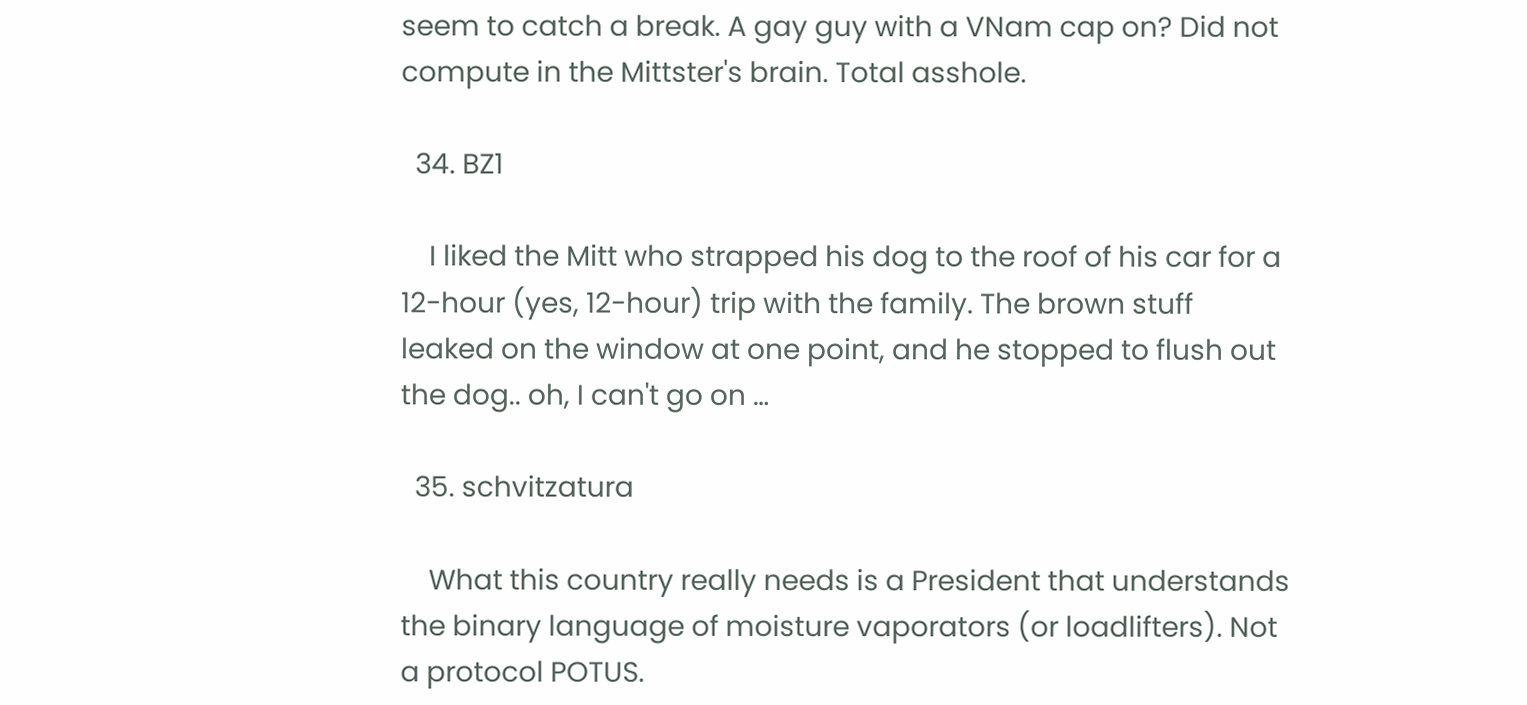seem to catch a break. A gay guy with a VNam cap on? Did not compute in the Mittster's brain. Total asshole.

  34. BZ1

    I liked the Mitt who strapped his dog to the roof of his car for a 12-hour (yes, 12-hour) trip with the family. The brown stuff leaked on the window at one point, and he stopped to flush out the dog.. oh, I can't go on …

  35. schvitzatura

    What this country really needs is a President that understands the binary language of moisture vaporators (or loadlifters). Not a protocol POTUS.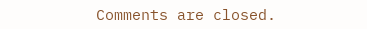Comments are closed.